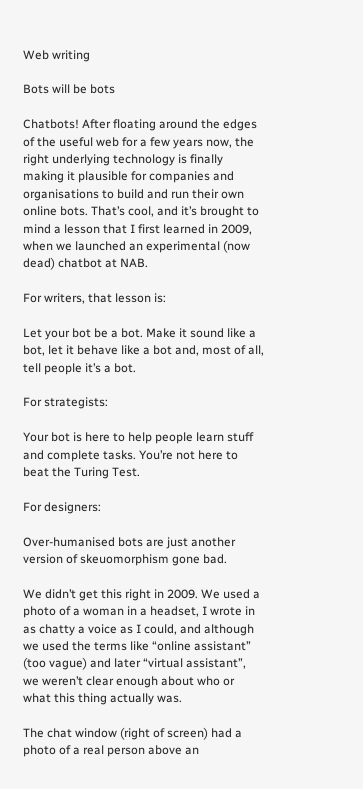Web writing

Bots will be bots

Chatbots! After floating around the edges of the useful web for a few years now, the right underlying technology is finally making it plausible for companies and organisations to build and run their own online bots. That’s cool, and it’s brought to mind a lesson that I first learned in 2009, when we launched an experimental (now dead) chatbot at NAB.

For writers, that lesson is:

Let your bot be a bot. Make it sound like a bot, let it behave like a bot and, most of all, tell people it’s a bot.

For strategists:

Your bot is here to help people learn stuff and complete tasks. You’re not here to beat the Turing Test.

For designers:

Over-humanised bots are just another version of skeuomorphism gone bad.

We didn’t get this right in 2009. We used a photo of a woman in a headset, I wrote in as chatty a voice as I could, and although we used the terms like “online assistant” (too vague) and later “virtual assistant”, we weren’t clear enough about who or what this thing actually was.

The chat window (right of screen) had a photo of a real person above an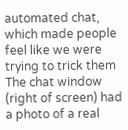automated chat, which made people feel like we were trying to trick them
The chat window (right of screen) had a photo of a real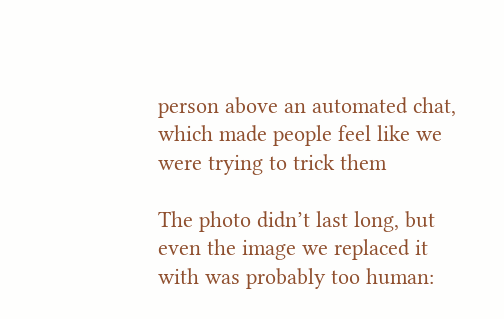person above an automated chat, which made people feel like we were trying to trick them

The photo didn’t last long, but even the image we replaced it with was probably too human: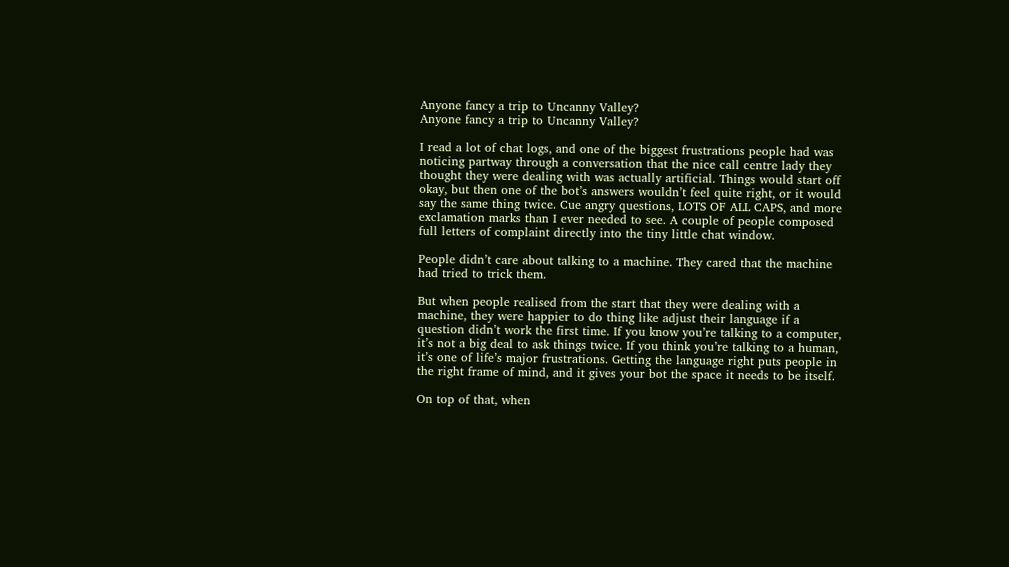Anyone fancy a trip to Uncanny Valley?
Anyone fancy a trip to Uncanny Valley?

I read a lot of chat logs, and one of the biggest frustrations people had was noticing partway through a conversation that the nice call centre lady they thought they were dealing with was actually artificial. Things would start off okay, but then one of the bot’s answers wouldn’t feel quite right, or it would say the same thing twice. Cue angry questions, LOTS OF ALL CAPS, and more exclamation marks than I ever needed to see. A couple of people composed full letters of complaint directly into the tiny little chat window.

People didn’t care about talking to a machine. They cared that the machine had tried to trick them.

But when people realised from the start that they were dealing with a machine, they were happier to do thing like adjust their language if a question didn’t work the first time. If you know you’re talking to a computer, it’s not a big deal to ask things twice. If you think you’re talking to a human, it’s one of life’s major frustrations. Getting the language right puts people in the right frame of mind, and it gives your bot the space it needs to be itself.

On top of that, when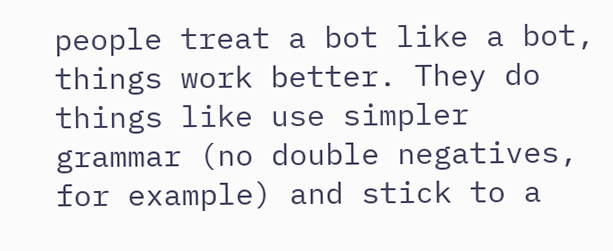people treat a bot like a bot, things work better. They do things like use simpler grammar (no double negatives, for example) and stick to a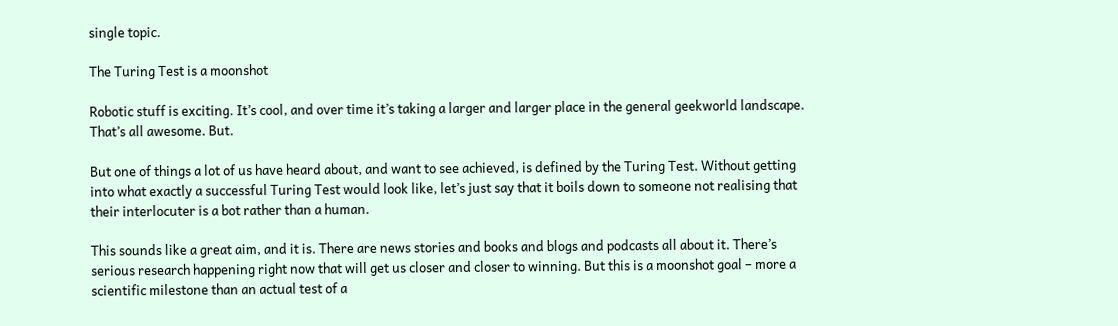single topic.

The Turing Test is a moonshot

Robotic stuff is exciting. It’s cool, and over time it’s taking a larger and larger place in the general geekworld landscape. That’s all awesome. But.

But one of things a lot of us have heard about, and want to see achieved, is defined by the Turing Test. Without getting into what exactly a successful Turing Test would look like, let’s just say that it boils down to someone not realising that their interlocuter is a bot rather than a human.

This sounds like a great aim, and it is. There are news stories and books and blogs and podcasts all about it. There’s serious research happening right now that will get us closer and closer to winning. But this is a moonshot goal – more a scientific milestone than an actual test of a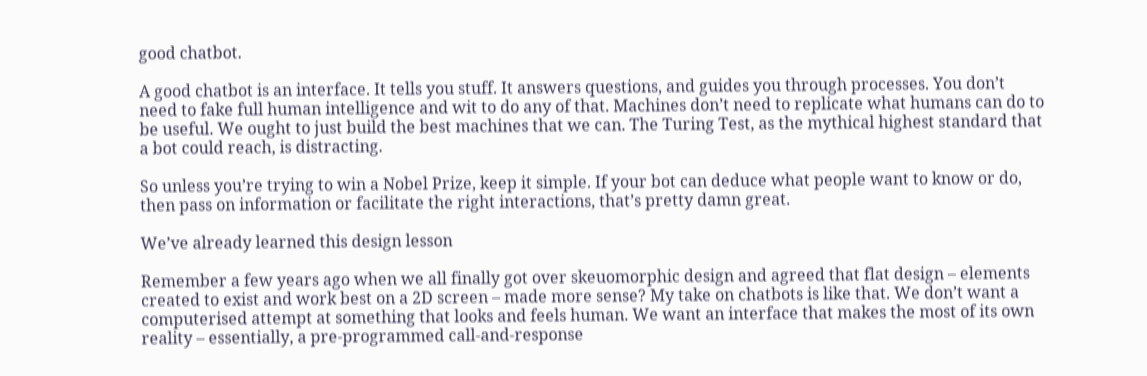good chatbot.

A good chatbot is an interface. It tells you stuff. It answers questions, and guides you through processes. You don’t need to fake full human intelligence and wit to do any of that. Machines don’t need to replicate what humans can do to be useful. We ought to just build the best machines that we can. The Turing Test, as the mythical highest standard that a bot could reach, is distracting.

So unless you’re trying to win a Nobel Prize, keep it simple. If your bot can deduce what people want to know or do, then pass on information or facilitate the right interactions, that’s pretty damn great.

We’ve already learned this design lesson

Remember a few years ago when we all finally got over skeuomorphic design and agreed that flat design – elements created to exist and work best on a 2D screen – made more sense? My take on chatbots is like that. We don’t want a computerised attempt at something that looks and feels human. We want an interface that makes the most of its own reality – essentially, a pre-programmed call-and-response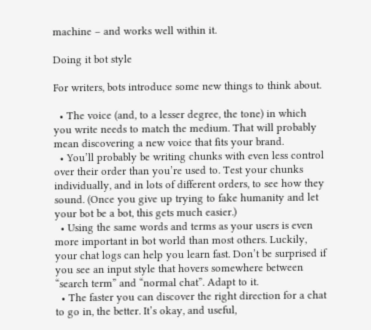machine – and works well within it.

Doing it bot style

For writers, bots introduce some new things to think about.

  • The voice (and, to a lesser degree, the tone) in which you write needs to match the medium. That will probably mean discovering a new voice that fits your brand.
  • You’ll probably be writing chunks with even less control over their order than you’re used to. Test your chunks individually, and in lots of different orders, to see how they sound. (Once you give up trying to fake humanity and let your bot be a bot, this gets much easier.)
  • Using the same words and terms as your users is even more important in bot world than most others. Luckily, your chat logs can help you learn fast. Don’t be surprised if you see an input style that hovers somewhere between “search term” and “normal chat”. Adapt to it.
  • The faster you can discover the right direction for a chat to go in, the better. It’s okay, and useful,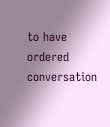to have ordered conversation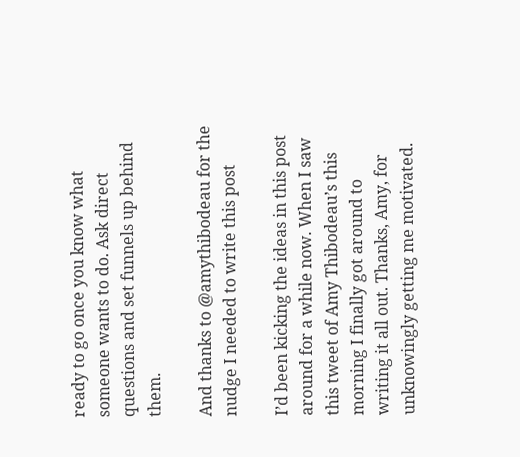ready to go once you know what someone wants to do. Ask direct questions and set funnels up behind them.

And thanks to @amythibodeau for the nudge I needed to write this post

I’d been kicking the ideas in this post around for a while now. When I saw this tweet of Amy Thibodeau’s this morning I finally got around to writing it all out. Thanks, Amy, for unknowingly getting me motivated.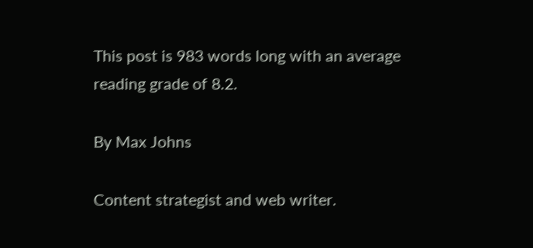This post is 983 words long with an average reading grade of 8.2.

By Max Johns

Content strategist and web writer.